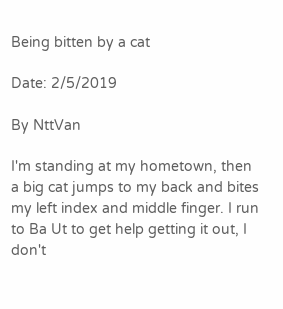Being bitten by a cat

Date: 2/5/2019

By NttVan

I'm standing at my hometown, then a big cat jumps to my back and bites my left index and middle finger. I run to Ba Ut to get help getting it out, I don't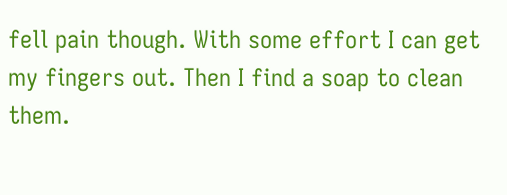fell pain though. With some effort I can get my fingers out. Then I find a soap to clean them.